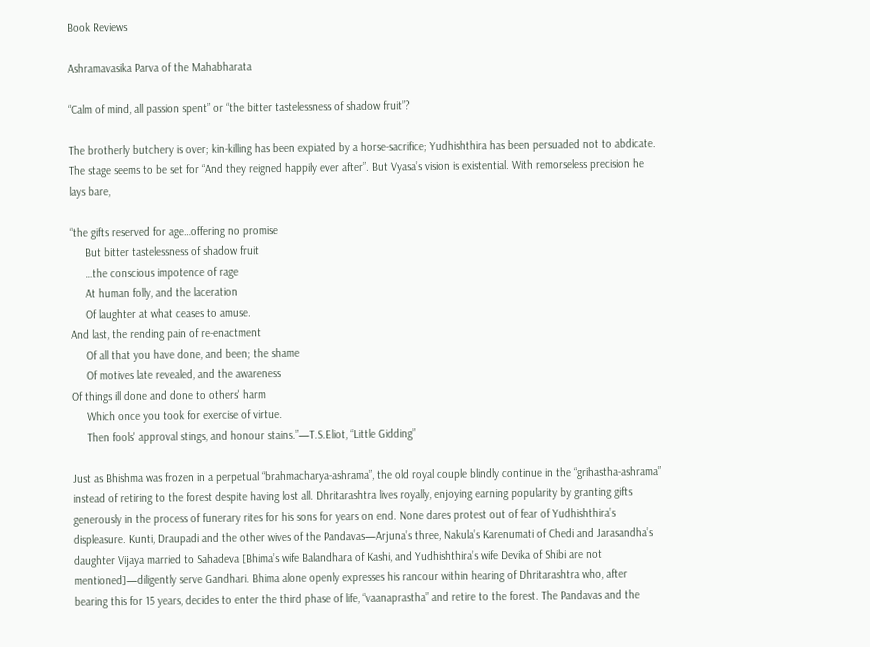Book Reviews

Ashramavasika Parva of the Mahabharata

“Calm of mind, all passion spent” or “the bitter tastelessness of shadow fruit”?

The brotherly butchery is over; kin-killing has been expiated by a horse-sacrifice; Yudhishthira has been persuaded not to abdicate. The stage seems to be set for “And they reigned happily ever after”. But Vyasa’s vision is existential. With remorseless precision he lays bare,

“the gifts reserved for age…offering no promise
     But bitter tastelessness of shadow fruit
     …the conscious impotence of rage
     At human folly, and the laceration
     Of laughter at what ceases to amuse.
And last, the rending pain of re-enactment
     Of all that you have done, and been; the shame
     Of motives late revealed, and the awareness
Of things ill done and done to others' harm
     Which once you took for exercise of virtue.
     Then fools' approval stings, and honour stains.”—T.S.Eliot, “Little Gidding”

Just as Bhishma was frozen in a perpetual “brahmacharya-ashrama”, the old royal couple blindly continue in the “grihastha-ashrama” instead of retiring to the forest despite having lost all. Dhritarashtra lives royally, enjoying earning popularity by granting gifts generously in the process of funerary rites for his sons for years on end. None dares protest out of fear of Yudhishthira’s displeasure. Kunti, Draupadi and the other wives of the Pandavas—Arjuna’s three, Nakula’s Karenumati of Chedi and Jarasandha’s daughter Vijaya married to Sahadeva [Bhima’s wife Balandhara of Kashi, and Yudhishthira’s wife Devika of Shibi are not mentioned]—diligently serve Gandhari. Bhima alone openly expresses his rancour within hearing of Dhritarashtra who, after bearing this for 15 years, decides to enter the third phase of life, “vaanaprastha” and retire to the forest. The Pandavas and the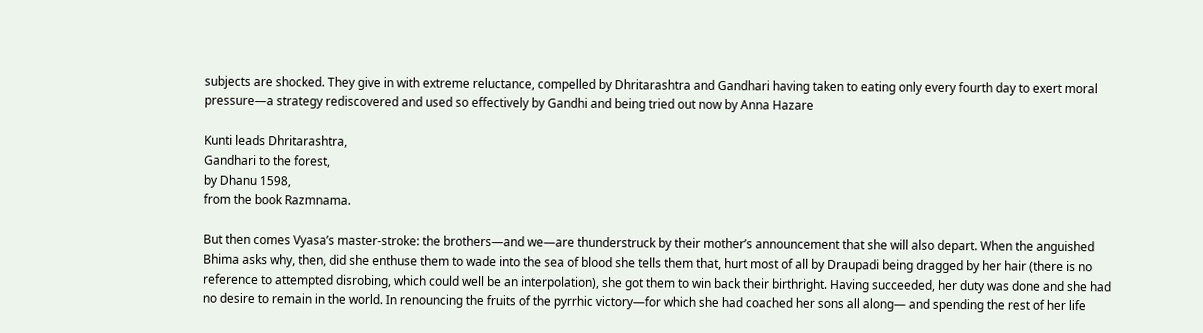subjects are shocked. They give in with extreme reluctance, compelled by Dhritarashtra and Gandhari having taken to eating only every fourth day to exert moral pressure—a strategy rediscovered and used so effectively by Gandhi and being tried out now by Anna Hazare

Kunti leads Dhritarashtra,
Gandhari to the forest,
by Dhanu 1598,
from the book Razmnama.

But then comes Vyasa’s master-stroke: the brothers—and we—are thunderstruck by their mother’s announcement that she will also depart. When the anguished Bhima asks why, then, did she enthuse them to wade into the sea of blood she tells them that, hurt most of all by Draupadi being dragged by her hair (there is no reference to attempted disrobing, which could well be an interpolation), she got them to win back their birthright. Having succeeded, her duty was done and she had no desire to remain in the world. In renouncing the fruits of the pyrrhic victory—for which she had coached her sons all along— and spending the rest of her life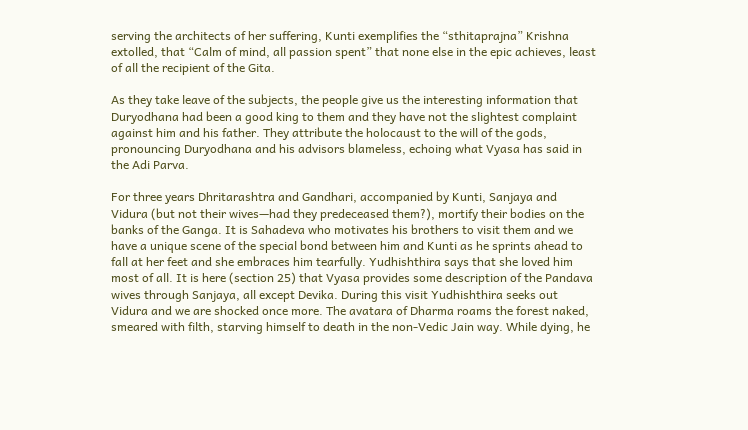serving the architects of her suffering, Kunti exemplifies the “sthitaprajna” Krishna extolled, that “Calm of mind, all passion spent” that none else in the epic achieves, least of all the recipient of the Gita.

As they take leave of the subjects, the people give us the interesting information that Duryodhana had been a good king to them and they have not the slightest complaint against him and his father. They attribute the holocaust to the will of the gods, pronouncing Duryodhana and his advisors blameless, echoing what Vyasa has said in the Adi Parva.

For three years Dhritarashtra and Gandhari, accompanied by Kunti, Sanjaya and Vidura (but not their wives—had they predeceased them?), mortify their bodies on the banks of the Ganga. It is Sahadeva who motivates his brothers to visit them and we have a unique scene of the special bond between him and Kunti as he sprints ahead to fall at her feet and she embraces him tearfully. Yudhishthira says that she loved him most of all. It is here (section 25) that Vyasa provides some description of the Pandava wives through Sanjaya, all except Devika. During this visit Yudhishthira seeks out Vidura and we are shocked once more. The avatara of Dharma roams the forest naked, smeared with filth, starving himself to death in the non-Vedic Jain way. While dying, he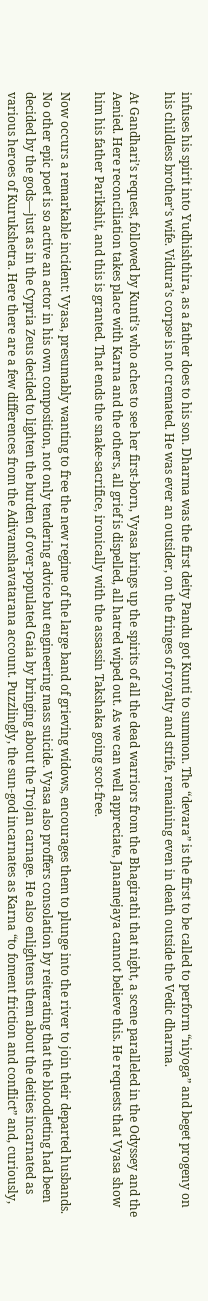infuses his spirit into Yudhishthira, as a father does to his son. Dharma was the first deity Pandu got Kunti to summon. The “devara” is the first to be called to perform “niyoga” and beget progeny on his childless brother’s wife. Vidura’s corpse is not cremated. He was ever an outsider, on the fringes of royalty and strife, remaining even in death outside the Vedic dharma.

At Gandhari’s request, followed by Kunti’s who aches to see her first-born, Vyasa brings up the spirits of all the dead warriors from the Bhagirathi that night, a scene paralleled in the Odyssey and the Aenied. Here reconciliation takes place with Karna and the others, all grief is dispelled, all hatred wiped out. As we can well appreciate, Janamejaya cannot believe this. He requests that Vyasa show him his father Parikshit, and this is granted. That ends the snake-sacrifice, ironically with the assassin Takshaka going scot-free.

Now occurs a remarkable incident: Vyasa, presumably wanting to free the new regime of the large band of grieving widows, encourages them to plunge into the river to join their departed husbands. No other epic poet is so active an actor in his own composition, not only tendering advice but engineering mass suicide. Vyasa also proffers consolation by reiterating that the bloodletting had been decided by the gods—just as in the Cypria Zeus decided to lighten the burden of over-populated Gaia by bringing about the Trojan carnage. He also enlightens them about the deities incarnated as various heroes of Kurukshetra. Here there are a few differences from the Adivamshavatarana account. Puzzlingly, the sun-god incarnates as Karna “to foment friction and conflict” and, curiously,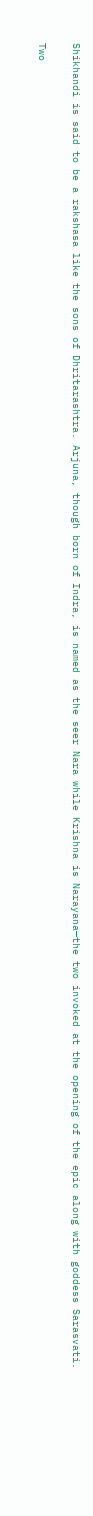Shikhandi is said to be a rakshasa like the sons of Dhritarashtra. Arjuna, though born of Indra, is named as the seer Nara while Krishna is Narayana—the two invoked at the opening of the epic along with goddess Sarasvati.

Two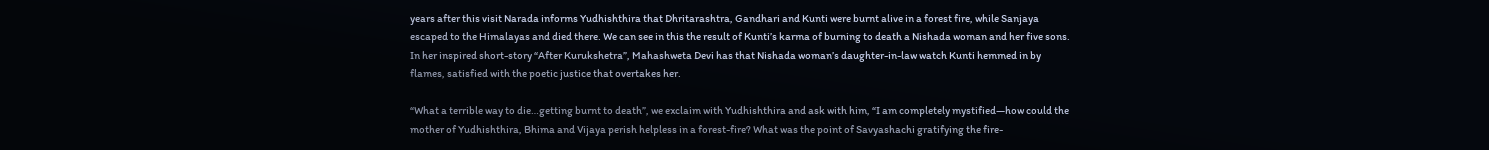years after this visit Narada informs Yudhishthira that Dhritarashtra, Gandhari and Kunti were burnt alive in a forest fire, while Sanjaya escaped to the Himalayas and died there. We can see in this the result of Kunti’s karma of burning to death a Nishada woman and her five sons. In her inspired short-story “After Kurukshetra”, Mahashweta Devi has that Nishada woman’s daughter-in-law watch Kunti hemmed in by flames, satisfied with the poetic justice that overtakes her.

“What a terrible way to die…getting burnt to death”, we exclaim with Yudhishthira and ask with him, “I am completely mystified—how could the mother of Yudhishthira, Bhima and Vijaya perish helpless in a forest-fire? What was the point of Savyashachi gratifying the fire-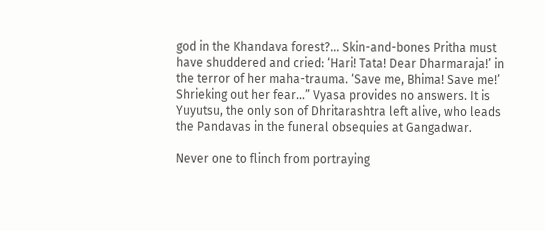god in the Khandava forest?... Skin-and-bones Pritha must have shuddered and cried: ‘Hari! Tata! Dear Dharmaraja!’ in the terror of her maha-trauma. ‘Save me, Bhima! Save me!’ Shrieking out her fear…” Vyasa provides no answers. It is Yuyutsu, the only son of Dhritarashtra left alive, who leads the Pandavas in the funeral obsequies at Gangadwar.

Never one to flinch from portraying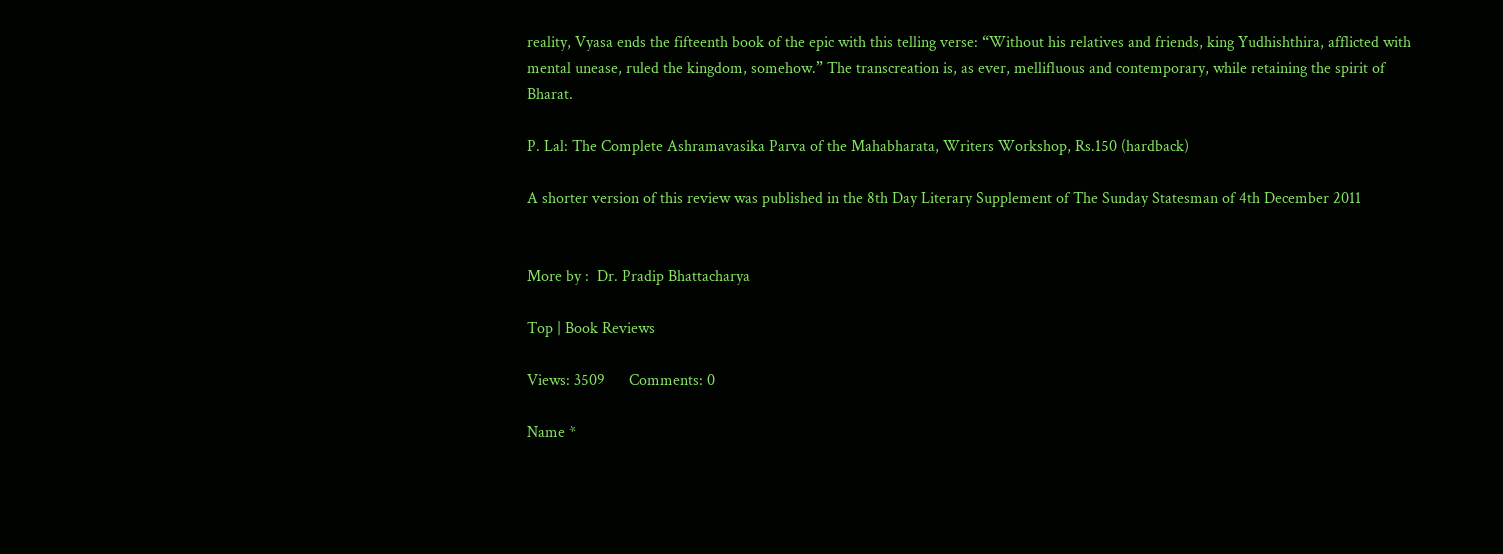reality, Vyasa ends the fifteenth book of the epic with this telling verse: “Without his relatives and friends, king Yudhishthira, afflicted with mental unease, ruled the kingdom, somehow.” The transcreation is, as ever, mellifluous and contemporary, while retaining the spirit of Bharat.

P. Lal: The Complete Ashramavasika Parva of the Mahabharata, Writers Workshop, Rs.150 (hardback)

A shorter version of this review was published in the 8th Day Literary Supplement of The Sunday Statesman of 4th December 2011


More by :  Dr. Pradip Bhattacharya

Top | Book Reviews

Views: 3509      Comments: 0

Name *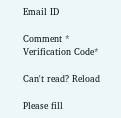Email ID

Comment *
Verification Code*

Can't read? Reload

Please fill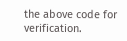the above code for verification.